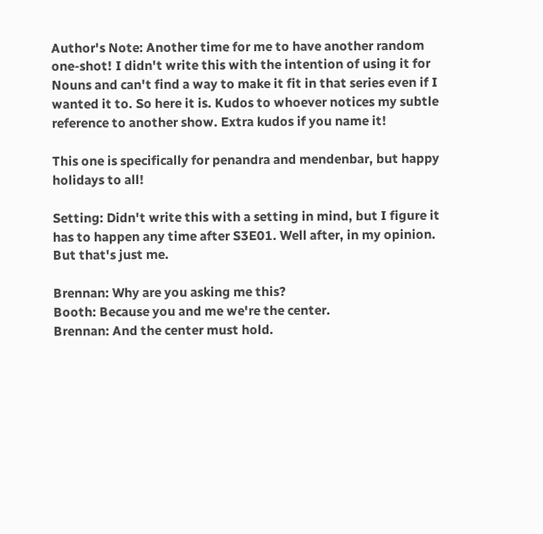Author's Note: Another time for me to have another random one-shot! I didn't write this with the intention of using it for Nouns and can't find a way to make it fit in that series even if I wanted it to. So here it is. Kudos to whoever notices my subtle reference to another show. Extra kudos if you name it!

This one is specifically for penandra and mendenbar, but happy holidays to all!

Setting: Didn't write this with a setting in mind, but I figure it has to happen any time after S3E01. Well after, in my opinion. But that's just me.

Brennan: Why are you asking me this?
Booth: Because you and me we're the center.
Brennan: And the center must hold.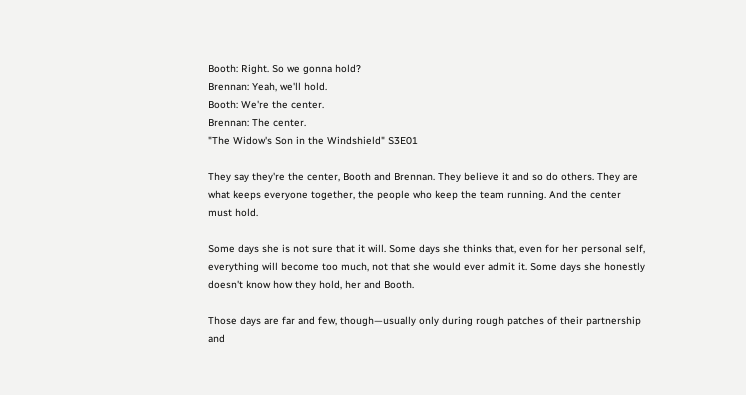Booth: Right. So we gonna hold?
Brennan: Yeah, we'll hold.
Booth: We're the center.
Brennan: The center.
"The Widow's Son in the Windshield" S3E01

They say they're the center, Booth and Brennan. They believe it and so do others. They are what keeps everyone together, the people who keep the team running. And the center must hold.

Some days she is not sure that it will. Some days she thinks that, even for her personal self, everything will become too much, not that she would ever admit it. Some days she honestly doesn't know how they hold, her and Booth.

Those days are far and few, though—usually only during rough patches of their partnership and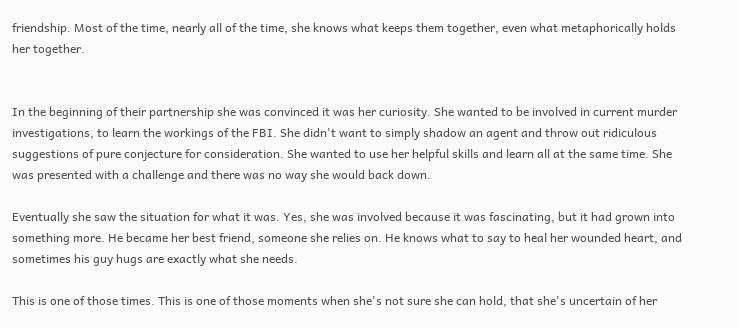friendship. Most of the time, nearly all of the time, she knows what keeps them together, even what metaphorically holds her together.


In the beginning of their partnership she was convinced it was her curiosity. She wanted to be involved in current murder investigations, to learn the workings of the FBI. She didn't want to simply shadow an agent and throw out ridiculous suggestions of pure conjecture for consideration. She wanted to use her helpful skills and learn all at the same time. She was presented with a challenge and there was no way she would back down.

Eventually she saw the situation for what it was. Yes, she was involved because it was fascinating, but it had grown into something more. He became her best friend, someone she relies on. He knows what to say to heal her wounded heart, and sometimes his guy hugs are exactly what she needs.

This is one of those times. This is one of those moments when she's not sure she can hold, that she's uncertain of her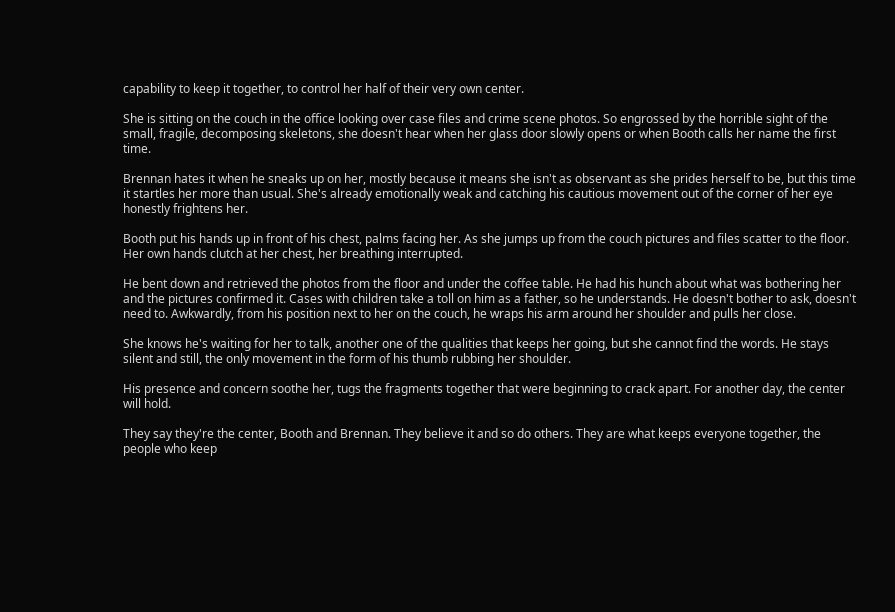capability to keep it together, to control her half of their very own center.

She is sitting on the couch in the office looking over case files and crime scene photos. So engrossed by the horrible sight of the small, fragile, decomposing skeletons, she doesn't hear when her glass door slowly opens or when Booth calls her name the first time.

Brennan hates it when he sneaks up on her, mostly because it means she isn't as observant as she prides herself to be, but this time it startles her more than usual. She's already emotionally weak and catching his cautious movement out of the corner of her eye honestly frightens her.

Booth put his hands up in front of his chest, palms facing her. As she jumps up from the couch pictures and files scatter to the floor. Her own hands clutch at her chest, her breathing interrupted.

He bent down and retrieved the photos from the floor and under the coffee table. He had his hunch about what was bothering her and the pictures confirmed it. Cases with children take a toll on him as a father, so he understands. He doesn't bother to ask, doesn't need to. Awkwardly, from his position next to her on the couch, he wraps his arm around her shoulder and pulls her close.

She knows he's waiting for her to talk, another one of the qualities that keeps her going, but she cannot find the words. He stays silent and still, the only movement in the form of his thumb rubbing her shoulder.

His presence and concern soothe her, tugs the fragments together that were beginning to crack apart. For another day, the center will hold.

They say they're the center, Booth and Brennan. They believe it and so do others. They are what keeps everyone together, the people who keep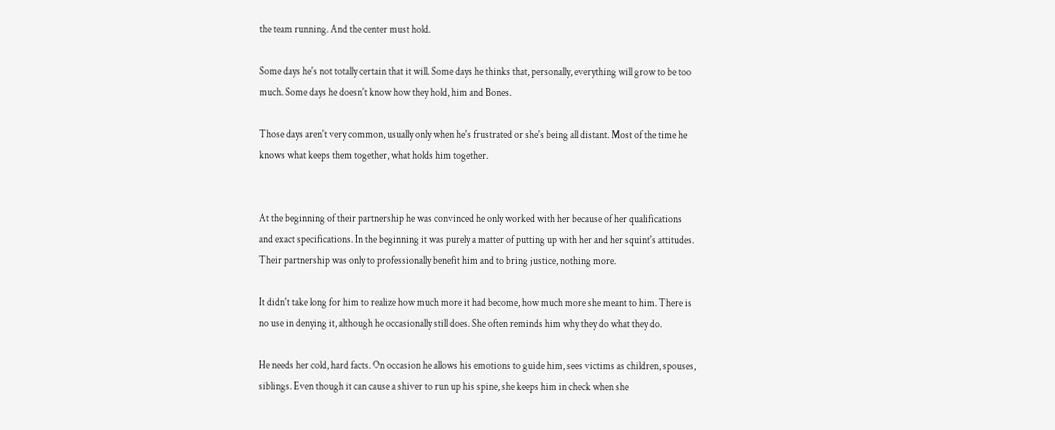the team running. And the center must hold.

Some days he's not totally certain that it will. Some days he thinks that, personally, everything will grow to be too much. Some days he doesn't know how they hold, him and Bones.

Those days aren't very common, usually only when he's frustrated or she's being all distant. Most of the time he knows what keeps them together, what holds him together.


At the beginning of their partnership he was convinced he only worked with her because of her qualifications and exact specifications. In the beginning it was purely a matter of putting up with her and her squint's attitudes. Their partnership was only to professionally benefit him and to bring justice, nothing more.

It didn't take long for him to realize how much more it had become, how much more she meant to him. There is no use in denying it, although he occasionally still does. She often reminds him why they do what they do.

He needs her cold, hard facts. On occasion he allows his emotions to guide him, sees victims as children, spouses, siblings. Even though it can cause a shiver to run up his spine, she keeps him in check when she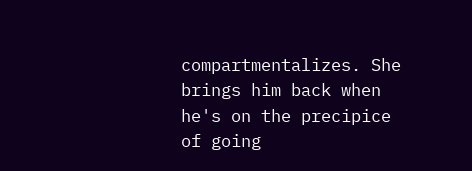compartmentalizes. She brings him back when he's on the precipice of going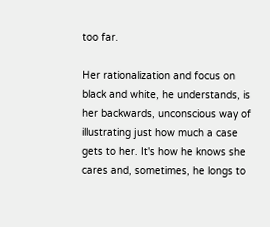too far.

Her rationalization and focus on black and white, he understands, is her backwards, unconscious way of illustrating just how much a case gets to her. It's how he knows she cares and, sometimes, he longs to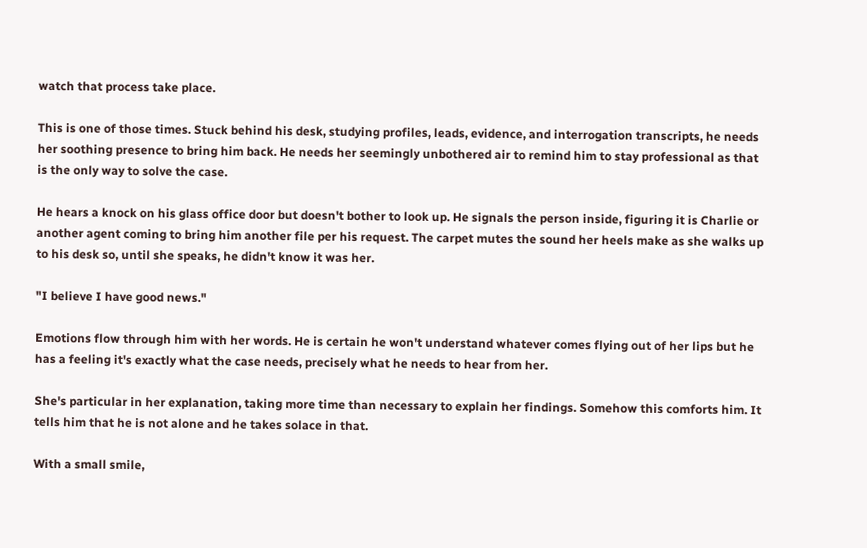watch that process take place.

This is one of those times. Stuck behind his desk, studying profiles, leads, evidence, and interrogation transcripts, he needs her soothing presence to bring him back. He needs her seemingly unbothered air to remind him to stay professional as that is the only way to solve the case.

He hears a knock on his glass office door but doesn't bother to look up. He signals the person inside, figuring it is Charlie or another agent coming to bring him another file per his request. The carpet mutes the sound her heels make as she walks up to his desk so, until she speaks, he didn't know it was her.

"I believe I have good news."

Emotions flow through him with her words. He is certain he won't understand whatever comes flying out of her lips but he has a feeling it's exactly what the case needs, precisely what he needs to hear from her.

She's particular in her explanation, taking more time than necessary to explain her findings. Somehow this comforts him. It tells him that he is not alone and he takes solace in that.

With a small smile,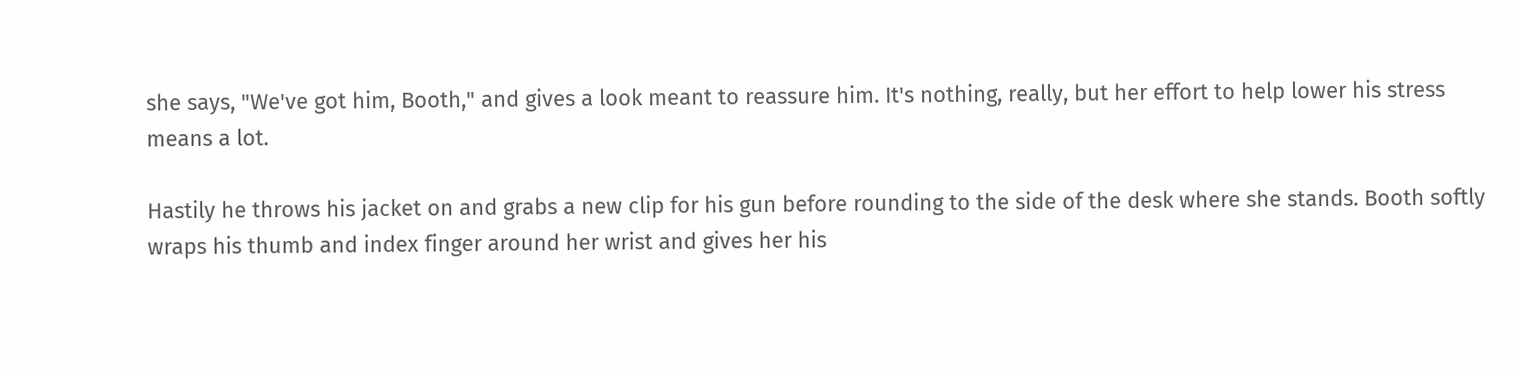she says, "We've got him, Booth," and gives a look meant to reassure him. It's nothing, really, but her effort to help lower his stress means a lot.

Hastily he throws his jacket on and grabs a new clip for his gun before rounding to the side of the desk where she stands. Booth softly wraps his thumb and index finger around her wrist and gives her his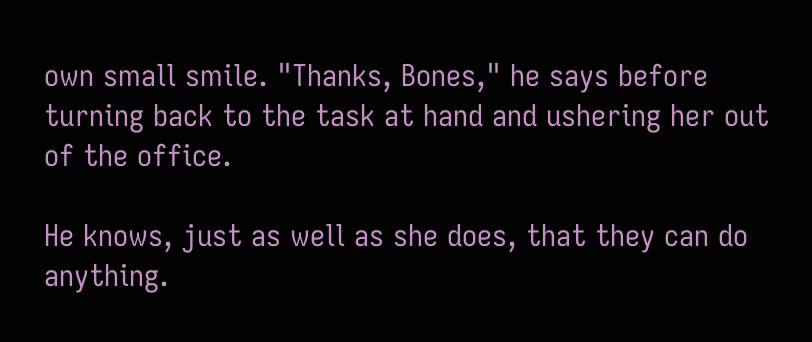own small smile. "Thanks, Bones," he says before turning back to the task at hand and ushering her out of the office.

He knows, just as well as she does, that they can do anything.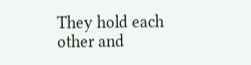They hold each other and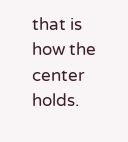that is how the center holds.